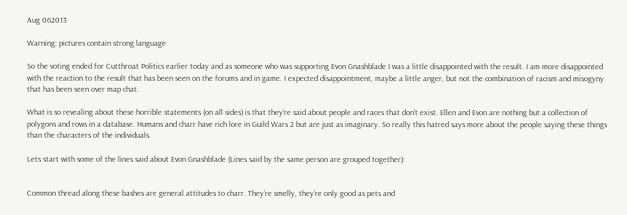Aug 062013

Warning: pictures contain strong language

So the voting ended for Cutthroat Politics earlier today and as someone who was supporting Evon Gnashblade I was a little disappointed with the result. I am more disappointed with the reaction to the result that has been seen on the forums and in game. I expected disappointment, maybe a little anger, but not the combination of racism and misogyny that has been seen over map chat.

What is so revealing about these horrible statements (on all sides) is that they’re said about people and races that don’t exist. Ellen and Evon are nothing but a collection of polygons and rows in a database. Humans and charr have rich lore in Guild Wars 2 but are just as imaginary. So really this hatred says more about the people saying these things than the characters of the individuals.

Lets start with some of the lines said about Evon Gnashblade (Lines said by the same person are grouped together):


Common thread along these bashes are general attitudes to charr. They’re smelly, they’re only good as pets and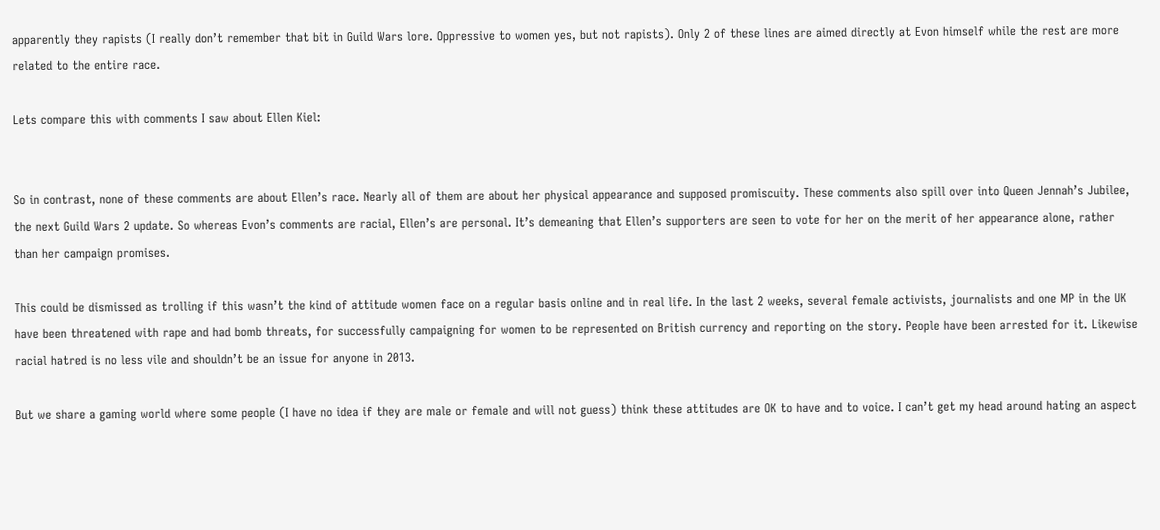apparently they rapists (I really don’t remember that bit in Guild Wars lore. Oppressive to women yes, but not rapists). Only 2 of these lines are aimed directly at Evon himself while the rest are more related to the entire race.

Lets compare this with comments I saw about Ellen Kiel:


So in contrast, none of these comments are about Ellen’s race. Nearly all of them are about her physical appearance and supposed promiscuity. These comments also spill over into Queen Jennah’s Jubilee, the next Guild Wars 2 update. So whereas Evon’s comments are racial, Ellen’s are personal. It’s demeaning that Ellen’s supporters are seen to vote for her on the merit of her appearance alone, rather than her campaign promises.

This could be dismissed as trolling if this wasn’t the kind of attitude women face on a regular basis online and in real life. In the last 2 weeks, several female activists, journalists and one MP in the UK have been threatened with rape and had bomb threats, for successfully campaigning for women to be represented on British currency and reporting on the story. People have been arrested for it. Likewise racial hatred is no less vile and shouldn’t be an issue for anyone in 2013.

But we share a gaming world where some people (I have no idea if they are male or female and will not guess) think these attitudes are OK to have and to voice. I can’t get my head around hating an aspect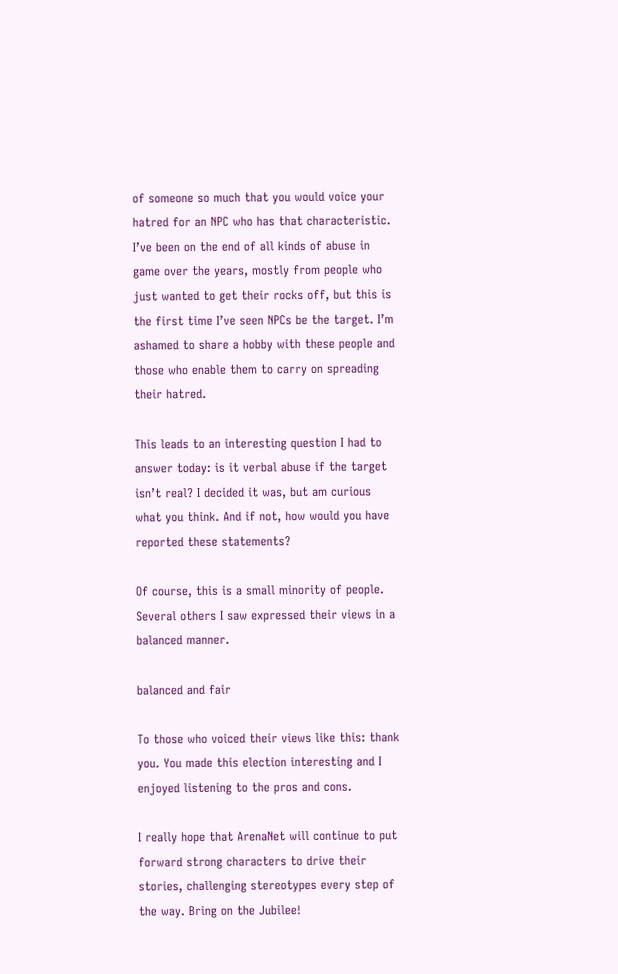of someone so much that you would voice your hatred for an NPC who has that characteristic. I’ve been on the end of all kinds of abuse in game over the years, mostly from people who just wanted to get their rocks off, but this is the first time I’ve seen NPCs be the target. I’m ashamed to share a hobby with these people and those who enable them to carry on spreading their hatred.

This leads to an interesting question I had to answer today: is it verbal abuse if the target isn’t real? I decided it was, but am curious what you think. And if not, how would you have reported these statements?

Of course, this is a small minority of people. Several others I saw expressed their views in a balanced manner.

balanced and fair

To those who voiced their views like this: thank you. You made this election interesting and I enjoyed listening to the pros and cons.

I really hope that ArenaNet will continue to put forward strong characters to drive their stories, challenging stereotypes every step of the way. Bring on the Jubilee!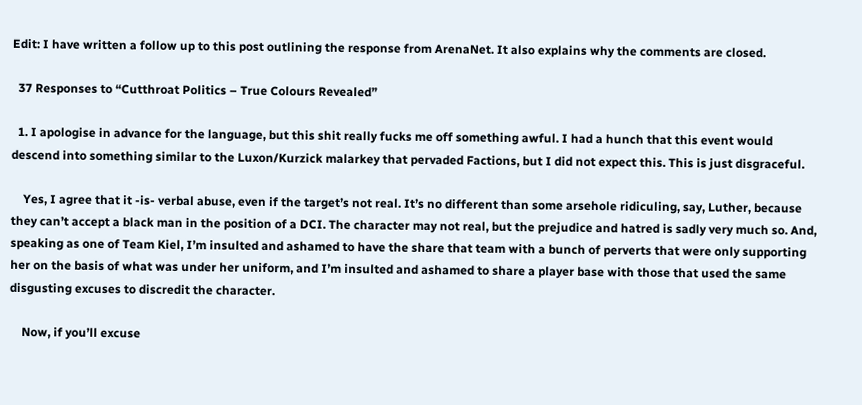Edit: I have written a follow up to this post outlining the response from ArenaNet. It also explains why the comments are closed.

  37 Responses to “Cutthroat Politics – True Colours Revealed”

  1. I apologise in advance for the language, but this shit really fucks me off something awful. I had a hunch that this event would descend into something similar to the Luxon/Kurzick malarkey that pervaded Factions, but I did not expect this. This is just disgraceful.

    Yes, I agree that it -is- verbal abuse, even if the target’s not real. It’s no different than some arsehole ridiculing, say, Luther, because they can’t accept a black man in the position of a DCI. The character may not real, but the prejudice and hatred is sadly very much so. And, speaking as one of Team Kiel, I’m insulted and ashamed to have the share that team with a bunch of perverts that were only supporting her on the basis of what was under her uniform, and I’m insulted and ashamed to share a player base with those that used the same disgusting excuses to discredit the character.

    Now, if you’ll excuse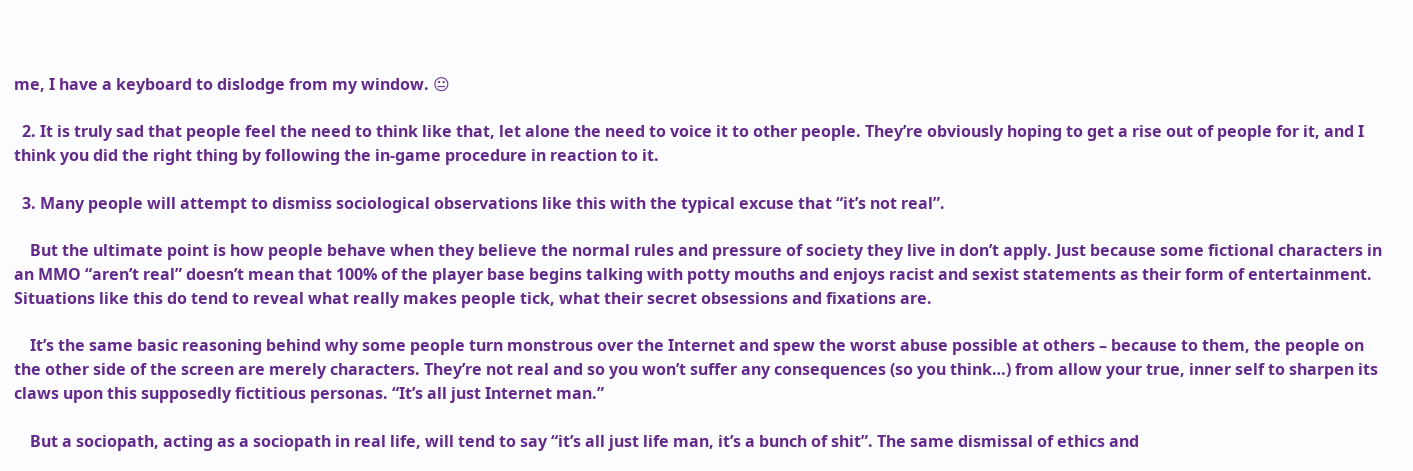me, I have a keyboard to dislodge from my window. 😐

  2. It is truly sad that people feel the need to think like that, let alone the need to voice it to other people. They’re obviously hoping to get a rise out of people for it, and I think you did the right thing by following the in-game procedure in reaction to it.

  3. Many people will attempt to dismiss sociological observations like this with the typical excuse that “it’s not real”.

    But the ultimate point is how people behave when they believe the normal rules and pressure of society they live in don’t apply. Just because some fictional characters in an MMO “aren’t real” doesn’t mean that 100% of the player base begins talking with potty mouths and enjoys racist and sexist statements as their form of entertainment. Situations like this do tend to reveal what really makes people tick, what their secret obsessions and fixations are.

    It’s the same basic reasoning behind why some people turn monstrous over the Internet and spew the worst abuse possible at others – because to them, the people on the other side of the screen are merely characters. They’re not real and so you won’t suffer any consequences (so you think…) from allow your true, inner self to sharpen its claws upon this supposedly fictitious personas. “It’s all just Internet man.”

    But a sociopath, acting as a sociopath in real life, will tend to say “it’s all just life man, it’s a bunch of shit”. The same dismissal of ethics and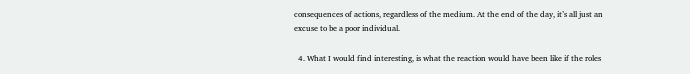consequences of actions, regardless of the medium. At the end of the day, it’s all just an excuse to be a poor individual.

  4. What I would find interesting, is what the reaction would have been like if the roles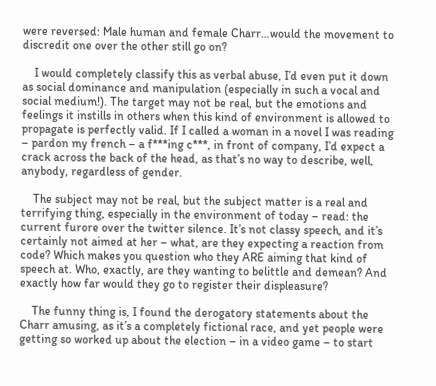were reversed: Male human and female Charr…would the movement to discredit one over the other still go on?

    I would completely classify this as verbal abuse, I’d even put it down as social dominance and manipulation (especially in such a vocal and social medium!). The target may not be real, but the emotions and feelings it instills in others when this kind of environment is allowed to propagate is perfectly valid. If I called a woman in a novel I was reading – pardon my french – a f***ing c***, in front of company, I’d expect a crack across the back of the head, as that’s no way to describe, well, anybody, regardless of gender.

    The subject may not be real, but the subject matter is a real and terrifying thing, especially in the environment of today – read: the current furore over the twitter silence. It’s not classy speech, and it’s certainly not aimed at her – what, are they expecting a reaction from code? Which makes you question who they ARE aiming that kind of speech at. Who, exactly, are they wanting to belittle and demean? And exactly how far would they go to register their displeasure?

    The funny thing is, I found the derogatory statements about the Charr amusing, as it’s a completely fictional race, and yet people were getting so worked up about the election – in a video game – to start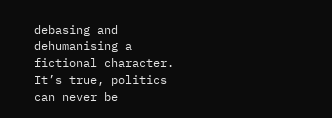debasing and dehumanising a fictional character. It’s true, politics can never be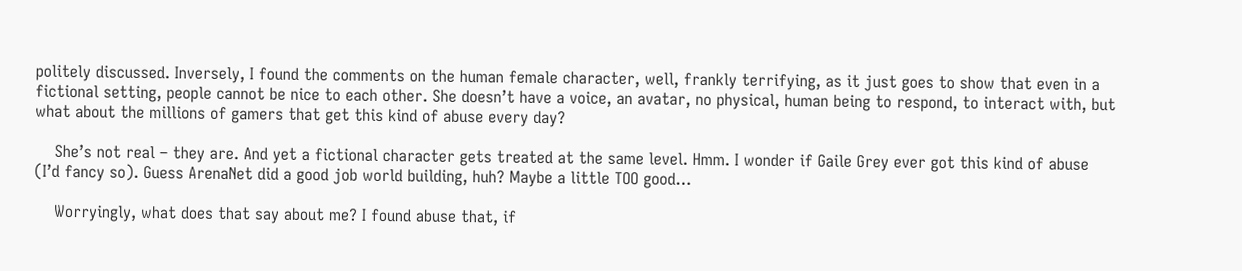politely discussed. Inversely, I found the comments on the human female character, well, frankly terrifying, as it just goes to show that even in a fictional setting, people cannot be nice to each other. She doesn’t have a voice, an avatar, no physical, human being to respond, to interact with, but what about the millions of gamers that get this kind of abuse every day?

    She’s not real – they are. And yet a fictional character gets treated at the same level. Hmm. I wonder if Gaile Grey ever got this kind of abuse (I’d fancy so). Guess ArenaNet did a good job world building, huh? Maybe a little TOO good…

    Worryingly, what does that say about me? I found abuse that, if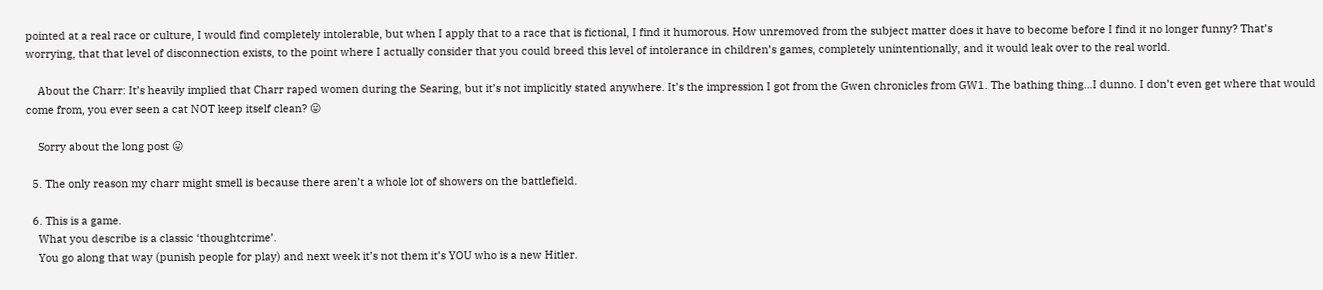pointed at a real race or culture, I would find completely intolerable, but when I apply that to a race that is fictional, I find it humorous. How unremoved from the subject matter does it have to become before I find it no longer funny? That’s worrying, that that level of disconnection exists, to the point where I actually consider that you could breed this level of intolerance in children’s games, completely unintentionally, and it would leak over to the real world.

    About the Charr: It’s heavily implied that Charr raped women during the Searing, but it’s not implicitly stated anywhere. It’s the impression I got from the Gwen chronicles from GW1. The bathing thing…I dunno. I don’t even get where that would come from, you ever seen a cat NOT keep itself clean? 😛

    Sorry about the long post 😛

  5. The only reason my charr might smell is because there aren’t a whole lot of showers on the battlefield.

  6. This is a game.
    What you describe is a classic ‘thoughtcrime’.
    You go along that way (punish people for play) and next week it’s not them it’s YOU who is a new Hitler.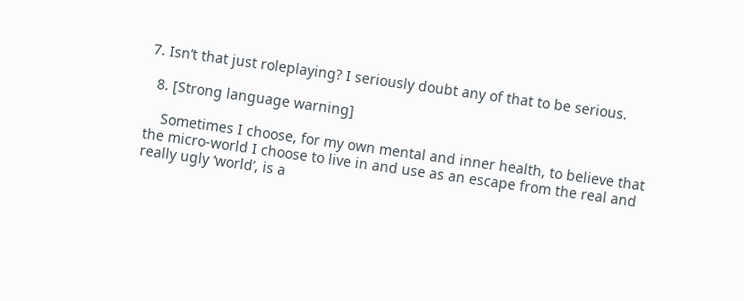7. Isn’t that just roleplaying? I seriously doubt any of that to be serious.

  8. [Strong language warning]

    Sometimes I choose, for my own mental and inner health, to believe that the micro-world I choose to live in and use as an escape from the real and really ugly ‘world’, is a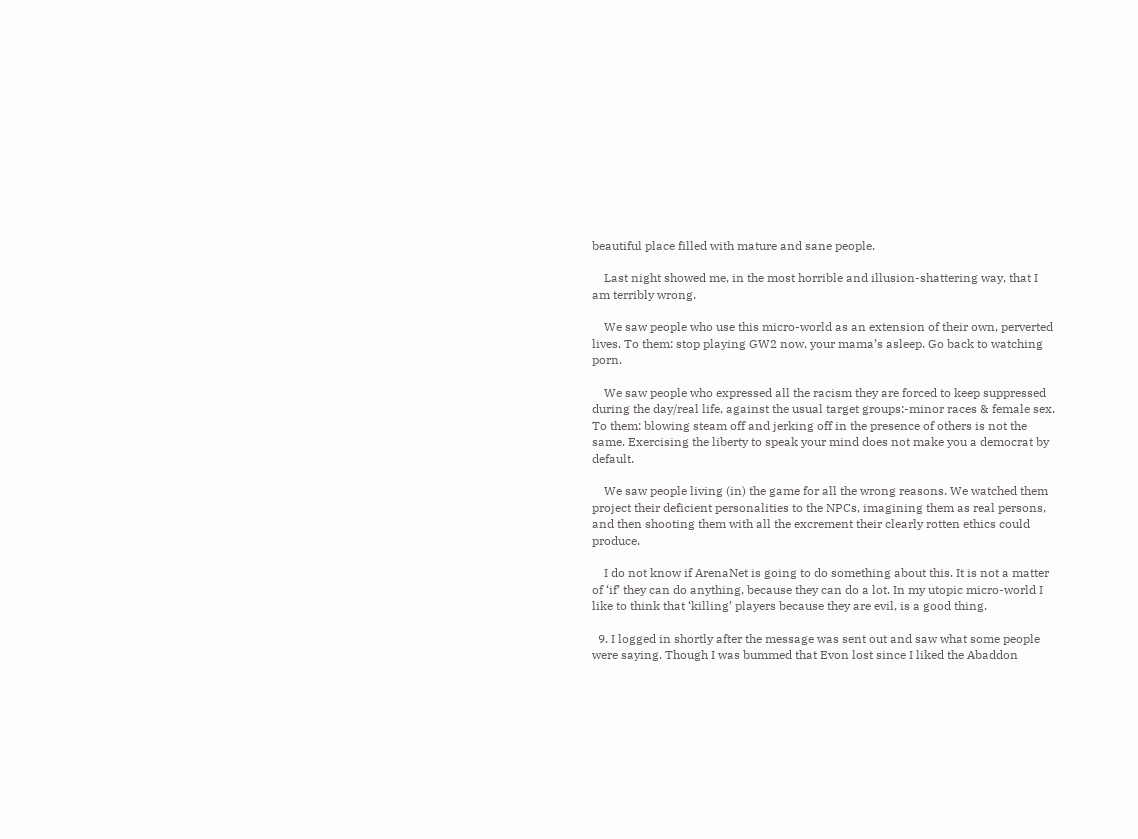beautiful place filled with mature and sane people.

    Last night showed me, in the most horrible and illusion-shattering way, that I am terribly wrong.

    We saw people who use this micro-world as an extension of their own, perverted lives. To them: stop playing GW2 now, your mama’s asleep. Go back to watching porn.

    We saw people who expressed all the racism they are forced to keep suppressed during the day/real life, against the usual target groups:-minor races & female sex. To them: blowing steam off and jerking off in the presence of others is not the same. Exercising the liberty to speak your mind does not make you a democrat by default.

    We saw people living (in) the game for all the wrong reasons. We watched them project their deficient personalities to the NPCs, imagining them as real persons, and then shooting them with all the excrement their clearly rotten ethics could produce.

    I do not know if ArenaNet is going to do something about this. It is not a matter of ‘if’ they can do anything, because they can do a lot. In my utopic micro-world I like to think that ‘killing’ players because they are evil, is a good thing.

  9. I logged in shortly after the message was sent out and saw what some people were saying. Though I was bummed that Evon lost since I liked the Abaddon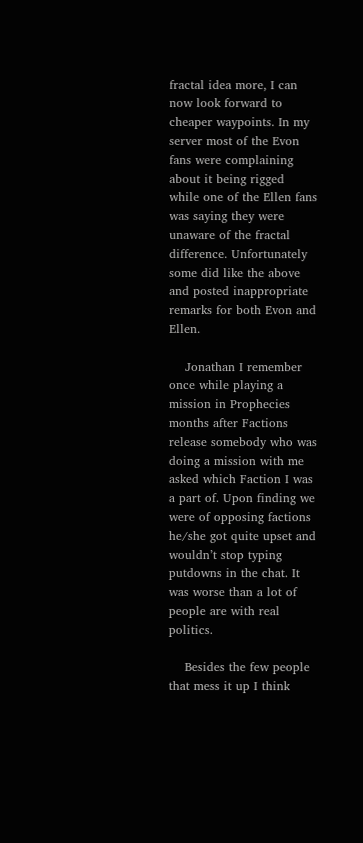fractal idea more, I can now look forward to cheaper waypoints. In my server most of the Evon fans were complaining about it being rigged while one of the Ellen fans was saying they were unaware of the fractal difference. Unfortunately some did like the above and posted inappropriate remarks for both Evon and Ellen.

    Jonathan I remember once while playing a mission in Prophecies months after Factions release somebody who was doing a mission with me asked which Faction I was a part of. Upon finding we were of opposing factions he/she got quite upset and wouldn’t stop typing putdowns in the chat. It was worse than a lot of people are with real politics.

    Besides the few people that mess it up I think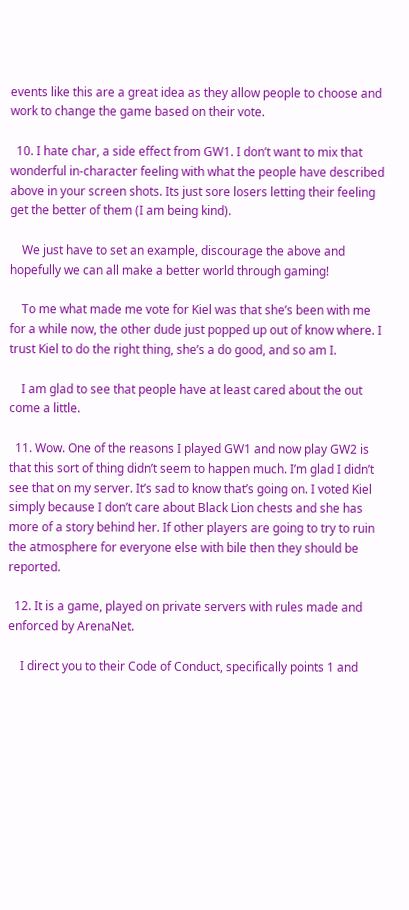events like this are a great idea as they allow people to choose and work to change the game based on their vote.

  10. I hate char, a side effect from GW1. I don’t want to mix that wonderful in-character feeling with what the people have described above in your screen shots. Its just sore losers letting their feeling get the better of them (I am being kind).

    We just have to set an example, discourage the above and hopefully we can all make a better world through gaming!

    To me what made me vote for Kiel was that she’s been with me for a while now, the other dude just popped up out of know where. I trust Kiel to do the right thing, she’s a do good, and so am I.

    I am glad to see that people have at least cared about the out come a little.

  11. Wow. One of the reasons I played GW1 and now play GW2 is that this sort of thing didn’t seem to happen much. I’m glad I didn’t see that on my server. It’s sad to know that’s going on. I voted Kiel simply because I don’t care about Black Lion chests and she has more of a story behind her. If other players are going to try to ruin the atmosphere for everyone else with bile then they should be reported.

  12. It is a game, played on private servers with rules made and enforced by ArenaNet.

    I direct you to their Code of Conduct, specifically points 1 and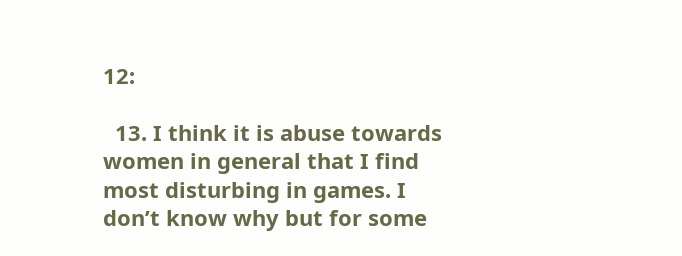12:

  13. I think it is abuse towards women in general that I find most disturbing in games. I don’t know why but for some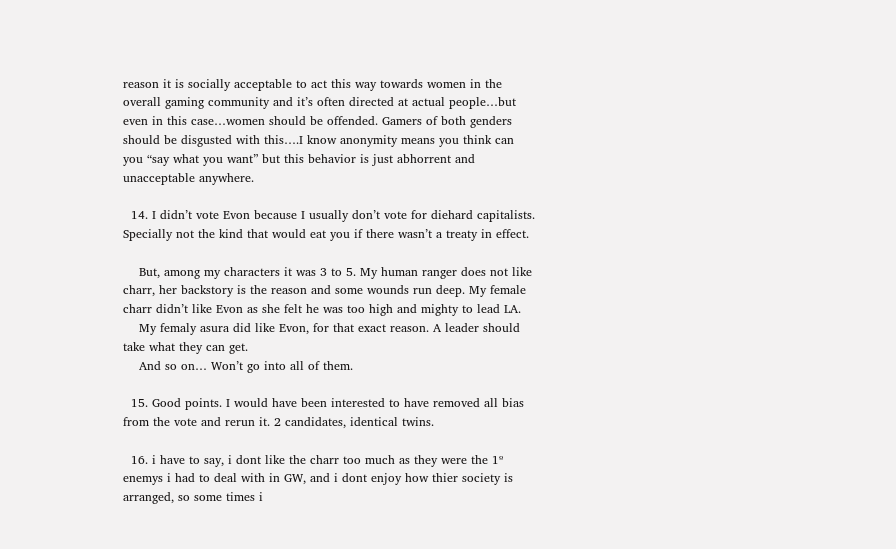reason it is socially acceptable to act this way towards women in the overall gaming community and it’s often directed at actual people…but even in this case…women should be offended. Gamers of both genders should be disgusted with this….I know anonymity means you think can you “say what you want” but this behavior is just abhorrent and unacceptable anywhere.

  14. I didn’t vote Evon because I usually don’t vote for diehard capitalists. Specially not the kind that would eat you if there wasn’t a treaty in effect.

    But, among my characters it was 3 to 5. My human ranger does not like charr, her backstory is the reason and some wounds run deep. My female charr didn’t like Evon as she felt he was too high and mighty to lead LA.
    My femaly asura did like Evon, for that exact reason. A leader should take what they can get.
    And so on… Won’t go into all of them.

  15. Good points. I would have been interested to have removed all bias from the vote and rerun it. 2 candidates, identical twins.

  16. i have to say, i dont like the charr too much as they were the 1º enemys i had to deal with in GW, and i dont enjoy how thier society is arranged, so some times i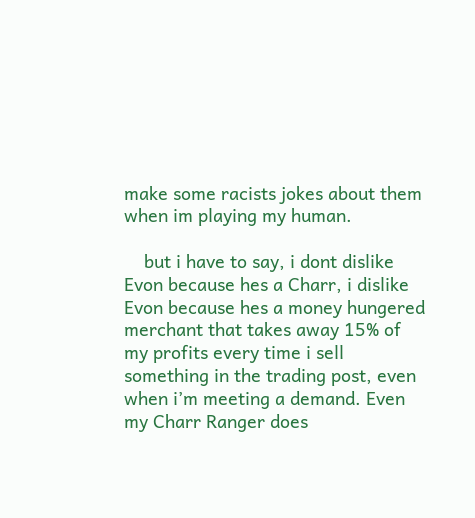make some racists jokes about them when im playing my human.

    but i have to say, i dont dislike Evon because hes a Charr, i dislike Evon because hes a money hungered merchant that takes away 15% of my profits every time i sell something in the trading post, even when i’m meeting a demand. Even my Charr Ranger does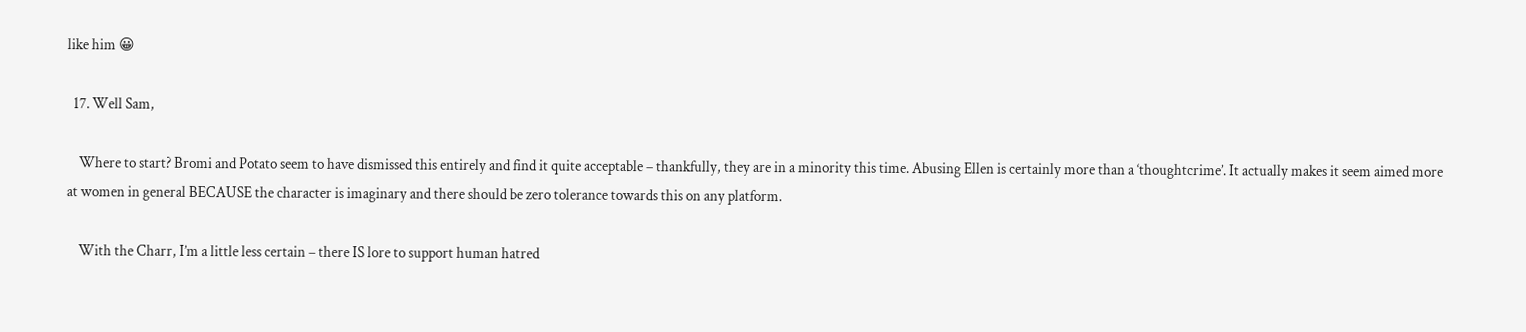like him 😀

  17. Well Sam,

    Where to start? Bromi and Potato seem to have dismissed this entirely and find it quite acceptable – thankfully, they are in a minority this time. Abusing Ellen is certainly more than a ‘thoughtcrime’. It actually makes it seem aimed more at women in general BECAUSE the character is imaginary and there should be zero tolerance towards this on any platform.

    With the Charr, I’m a little less certain – there IS lore to support human hatred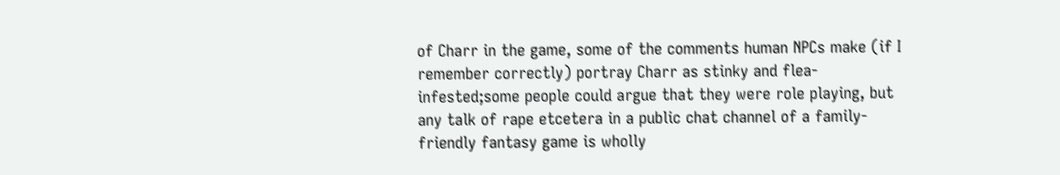of Charr in the game, some of the comments human NPCs make (if I remember correctly) portray Charr as stinky and flea-infested;some people could argue that they were role playing, but any talk of rape etcetera in a public chat channel of a family-friendly fantasy game is wholly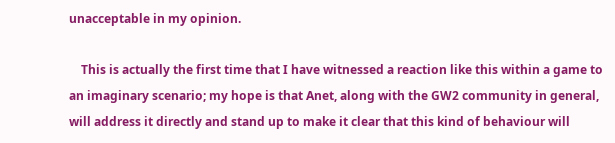unacceptable in my opinion.

    This is actually the first time that I have witnessed a reaction like this within a game to an imaginary scenario; my hope is that Anet, along with the GW2 community in general, will address it directly and stand up to make it clear that this kind of behaviour will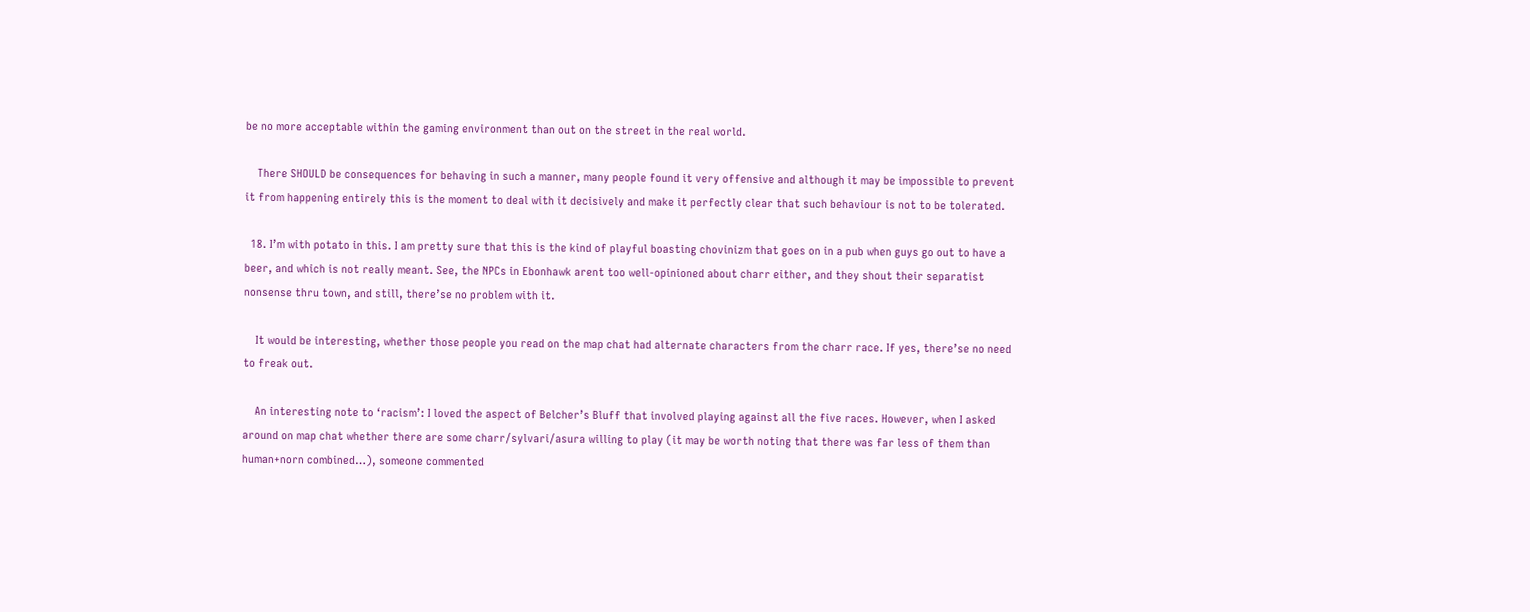be no more acceptable within the gaming environment than out on the street in the real world.

    There SHOULD be consequences for behaving in such a manner, many people found it very offensive and although it may be impossible to prevent it from happening entirely this is the moment to deal with it decisively and make it perfectly clear that such behaviour is not to be tolerated.

  18. I’m with potato in this. I am pretty sure that this is the kind of playful boasting chovinizm that goes on in a pub when guys go out to have a beer, and which is not really meant. See, the NPCs in Ebonhawk arent too well-opinioned about charr either, and they shout their separatist nonsense thru town, and still, there’se no problem with it.

    It would be interesting, whether those people you read on the map chat had alternate characters from the charr race. If yes, there’se no need to freak out.

    An interesting note to ‘racism’: I loved the aspect of Belcher’s Bluff that involved playing against all the five races. However, when I asked around on map chat whether there are some charr/sylvari/asura willing to play (it may be worth noting that there was far less of them than human+norn combined…), someone commented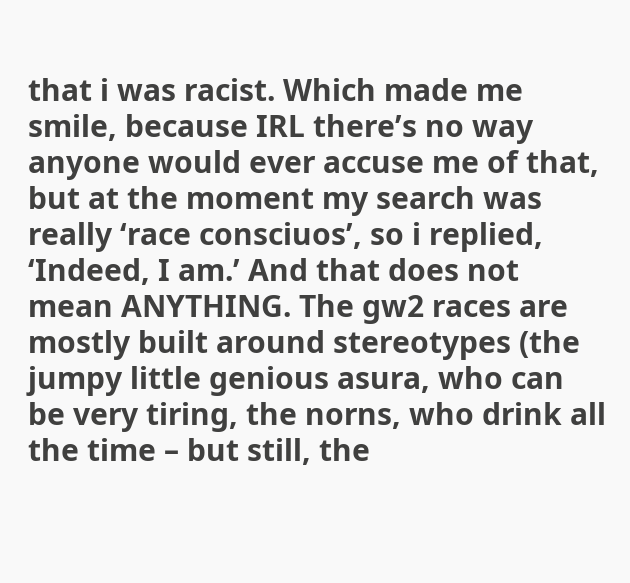that i was racist. Which made me smile, because IRL there’s no way anyone would ever accuse me of that, but at the moment my search was really ‘race consciuos’, so i replied, ‘Indeed, I am.’ And that does not mean ANYTHING. The gw2 races are mostly built around stereotypes (the jumpy little genious asura, who can be very tiring, the norns, who drink all the time – but still, the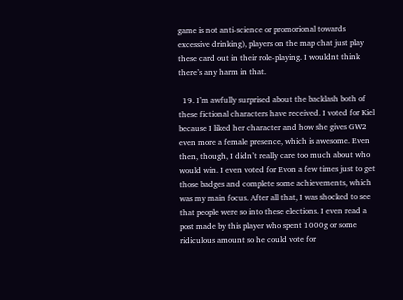game is not anti-science or promorional towards excessive drinking), players on the map chat just play these card out in their role-playing. I wouldnt think there’s any harm in that.

  19. I’m awfully surprised about the backlash both of these fictional characters have received. I voted for Kiel because I liked her character and how she gives GW2 even more a female presence, which is awesome. Even then, though, I didn’t really care too much about who would win. I even voted for Evon a few times just to get those badges and complete some achievements, which was my main focus. After all that, I was shocked to see that people were so into these elections. I even read a post made by this player who spent 1000g or some ridiculous amount so he could vote for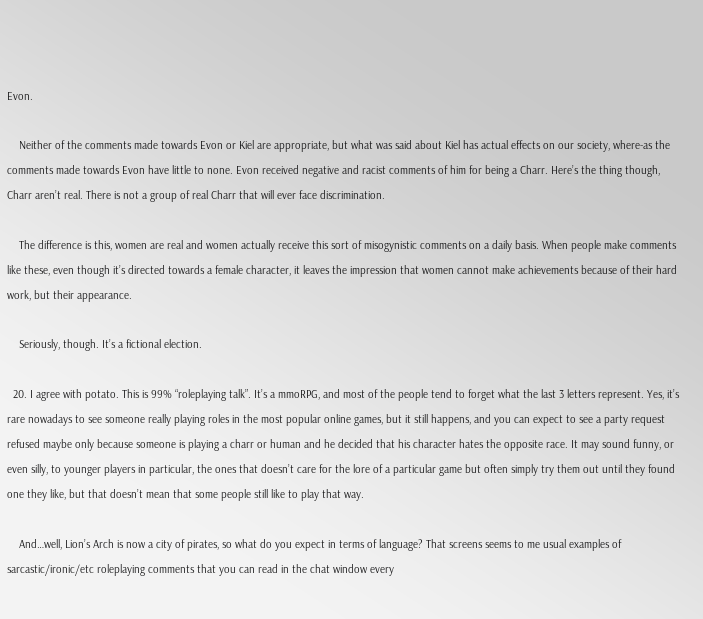Evon.

    Neither of the comments made towards Evon or Kiel are appropriate, but what was said about Kiel has actual effects on our society, where-as the comments made towards Evon have little to none. Evon received negative and racist comments of him for being a Charr. Here’s the thing though, Charr aren’t real. There is not a group of real Charr that will ever face discrimination.

    The difference is this, women are real and women actually receive this sort of misogynistic comments on a daily basis. When people make comments like these, even though it’s directed towards a female character, it leaves the impression that women cannot make achievements because of their hard work, but their appearance.

    Seriously, though. It’s a fictional election.

  20. I agree with potato. This is 99% “roleplaying talk”. It’s a mmoRPG, and most of the people tend to forget what the last 3 letters represent. Yes, it’s rare nowadays to see someone really playing roles in the most popular online games, but it still happens, and you can expect to see a party request refused maybe only because someone is playing a charr or human and he decided that his character hates the opposite race. It may sound funny, or even silly, to younger players in particular, the ones that doesn’t care for the lore of a particular game but often simply try them out until they found one they like, but that doesn’t mean that some people still like to play that way.

    And…well, Lion’s Arch is now a city of pirates, so what do you expect in terms of language? That screens seems to me usual examples of sarcastic/ironic/etc roleplaying comments that you can read in the chat window every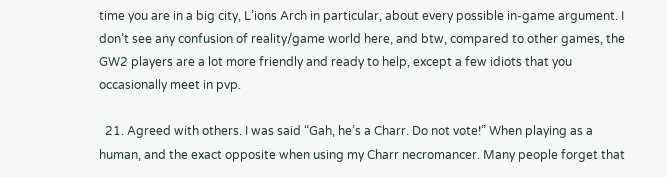time you are in a big city, L’ions Arch in particular, about every possible in-game argument. I don’t see any confusion of reality/game world here, and btw, compared to other games, the GW2 players are a lot more friendly and ready to help, except a few idiots that you occasionally meet in pvp.

  21. Agreed with others. I was said “Gah, he’s a Charr. Do not vote!” When playing as a human, and the exact opposite when using my Charr necromancer. Many people forget that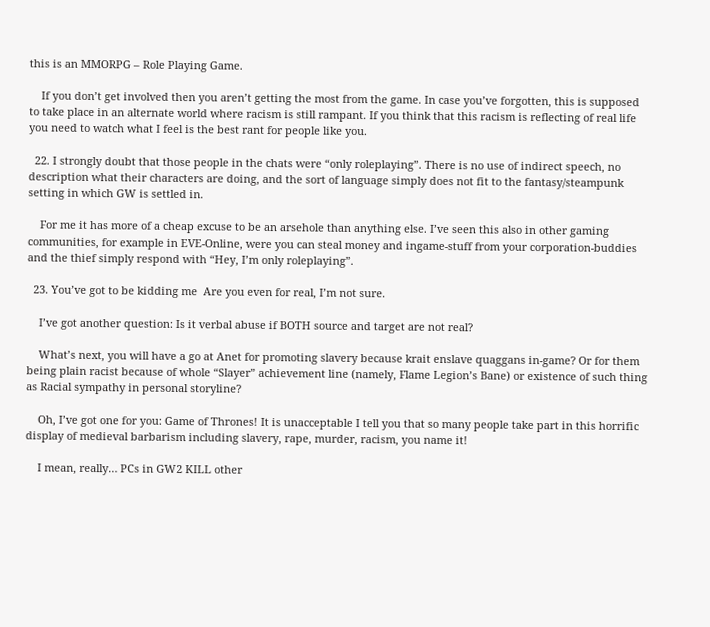this is an MMORPG – Role Playing Game.

    If you don’t get involved then you aren’t getting the most from the game. In case you’ve forgotten, this is supposed to take place in an alternate world where racism is still rampant. If you think that this racism is reflecting of real life you need to watch what I feel is the best rant for people like you.

  22. I strongly doubt that those people in the chats were “only roleplaying”. There is no use of indirect speech, no description what their characters are doing, and the sort of language simply does not fit to the fantasy/steampunk setting in which GW is settled in.

    For me it has more of a cheap excuse to be an arsehole than anything else. I’ve seen this also in other gaming communities, for example in EVE-Online, were you can steal money and ingame-stuff from your corporation-buddies and the thief simply respond with “Hey, I’m only roleplaying”.

  23. You’ve got to be kidding me  Are you even for real, I’m not sure.

    I’ve got another question: Is it verbal abuse if BOTH source and target are not real?

    What’s next, you will have a go at Anet for promoting slavery because krait enslave quaggans in-game? Or for them being plain racist because of whole “Slayer” achievement line (namely, Flame Legion’s Bane) or existence of such thing as Racial sympathy in personal storyline?

    Oh, I’ve got one for you: Game of Thrones! It is unacceptable I tell you that so many people take part in this horrific display of medieval barbarism including slavery, rape, murder, racism, you name it!

    I mean, really… PCs in GW2 KILL other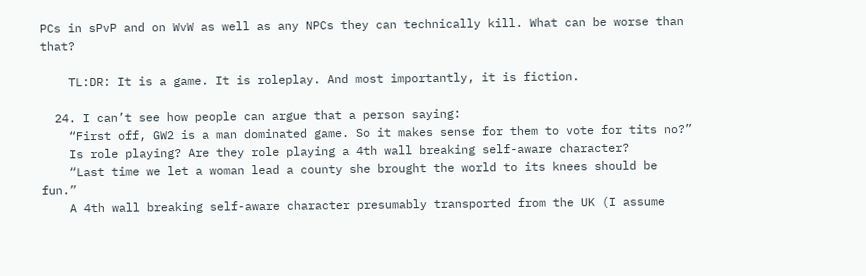PCs in sPvP and on WvW as well as any NPCs they can technically kill. What can be worse than that?

    TL:DR: It is a game. It is roleplay. And most importantly, it is fiction.

  24. I can’t see how people can argue that a person saying:
    “First off, GW2 is a man dominated game. So it makes sense for them to vote for tits no?”
    Is role playing? Are they role playing a 4th wall breaking self-aware character?
    “Last time we let a woman lead a county she brought the world to its knees should be fun.”
    A 4th wall breaking self-aware character presumably transported from the UK (I assume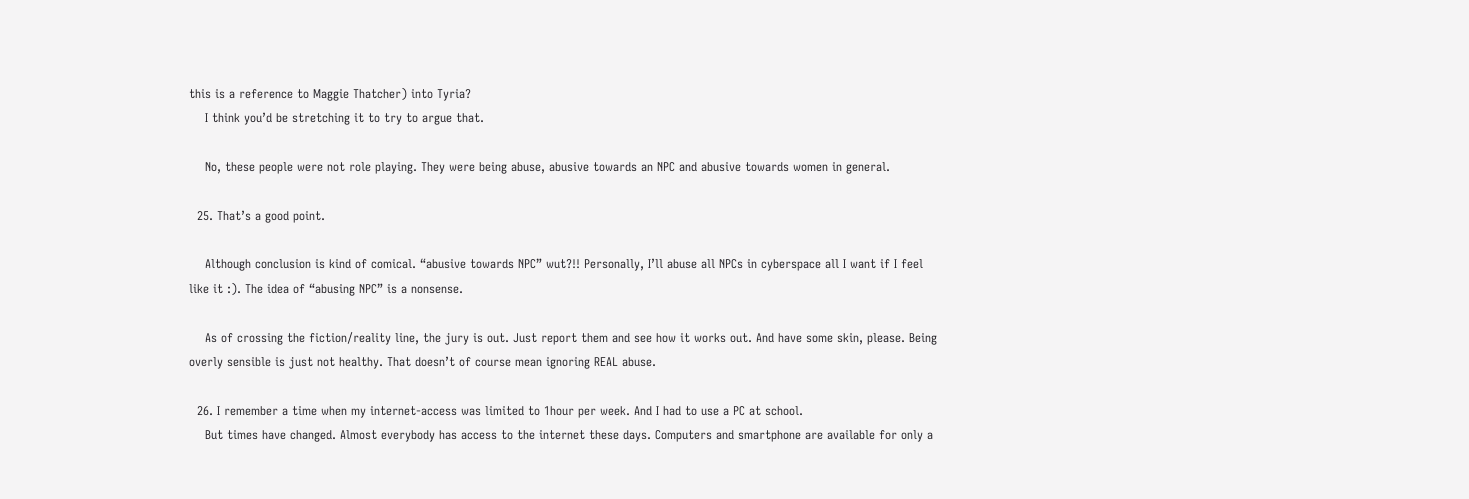this is a reference to Maggie Thatcher) into Tyria?
    I think you’d be stretching it to try to argue that.

    No, these people were not role playing. They were being abuse, abusive towards an NPC and abusive towards women in general.

  25. That’s a good point.

    Although conclusion is kind of comical. “abusive towards NPC” wut?!! Personally, I’ll abuse all NPCs in cyberspace all I want if I feel like it :). The idea of “abusing NPC” is a nonsense.

    As of crossing the fiction/reality line, the jury is out. Just report them and see how it works out. And have some skin, please. Being overly sensible is just not healthy. That doesn’t of course mean ignoring REAL abuse.

  26. I remember a time when my internet-access was limited to 1hour per week. And I had to use a PC at school.
    But times have changed. Almost everybody has access to the internet these days. Computers and smartphone are available for only a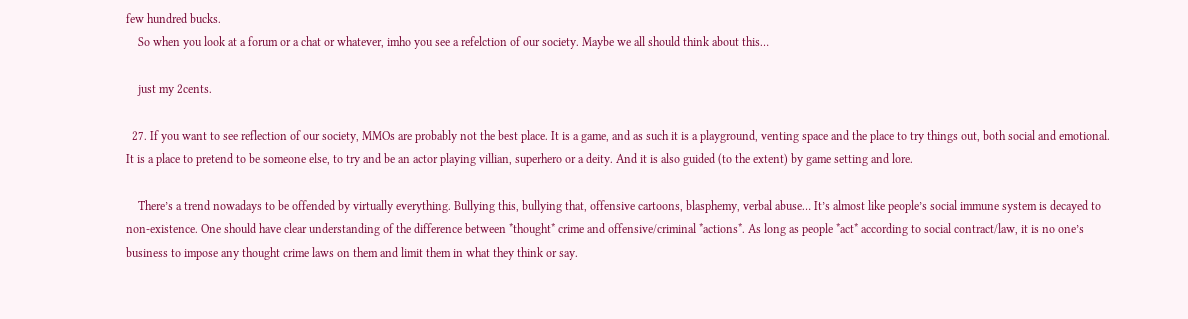few hundred bucks.
    So when you look at a forum or a chat or whatever, imho you see a refelction of our society. Maybe we all should think about this…

    just my 2cents.

  27. If you want to see reflection of our society, MMOs are probably not the best place. It is a game, and as such it is a playground, venting space and the place to try things out, both social and emotional. It is a place to pretend to be someone else, to try and be an actor playing villian, superhero or a deity. And it is also guided (to the extent) by game setting and lore.

    There’s a trend nowadays to be offended by virtually everything. Bullying this, bullying that, offensive cartoons, blasphemy, verbal abuse… It’s almost like people’s social immune system is decayed to non-existence. One should have clear understanding of the difference between *thought* crime and offensive/criminal *actions*. As long as people *act* according to social contract/law, it is no one’s business to impose any thought crime laws on them and limit them in what they think or say.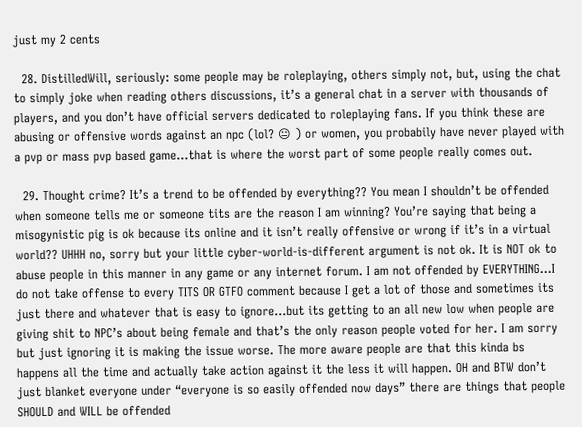just my 2 cents

  28. DistilledWill, seriously: some people may be roleplaying, others simply not, but, using the chat to simply joke when reading others discussions, it’s a general chat in a server with thousands of players, and you don’t have official servers dedicated to roleplaying fans. If you think these are abusing or offensive words against an npc (lol? 😐 ) or women, you probabily have never played with a pvp or mass pvp based game…that is where the worst part of some people really comes out.

  29. Thought crime? It’s a trend to be offended by everything?? You mean I shouldn’t be offended when someone tells me or someone tits are the reason I am winning? You’re saying that being a misogynistic pig is ok because its online and it isn’t really offensive or wrong if it’s in a virtual world?? UHHH no, sorry but your little cyber-world-is-different argument is not ok. It is NOT ok to abuse people in this manner in any game or any internet forum. I am not offended by EVERYTHING…I do not take offense to every TITS OR GTFO comment because I get a lot of those and sometimes its just there and whatever that is easy to ignore…but its getting to an all new low when people are giving shit to NPC’s about being female and that’s the only reason people voted for her. I am sorry but just ignoring it is making the issue worse. The more aware people are that this kinda bs happens all the time and actually take action against it the less it will happen. OH and BTW don’t just blanket everyone under “everyone is so easily offended now days” there are things that people SHOULD and WILL be offended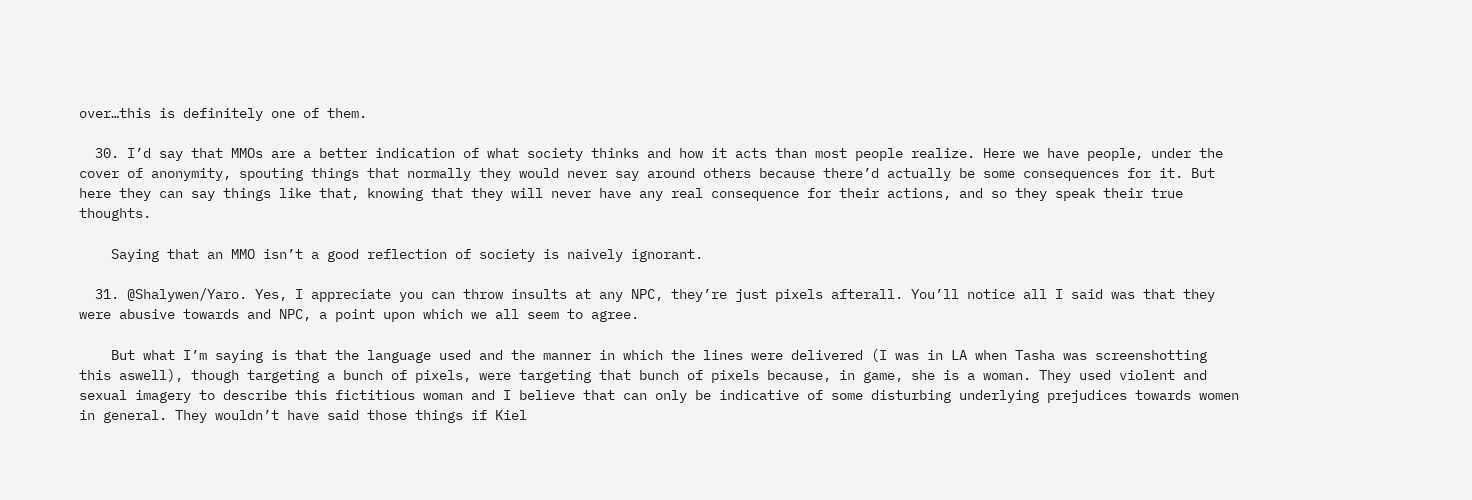over…this is definitely one of them.

  30. I’d say that MMOs are a better indication of what society thinks and how it acts than most people realize. Here we have people, under the cover of anonymity, spouting things that normally they would never say around others because there’d actually be some consequences for it. But here they can say things like that, knowing that they will never have any real consequence for their actions, and so they speak their true thoughts.

    Saying that an MMO isn’t a good reflection of society is naively ignorant.

  31. @Shalywen/Yaro. Yes, I appreciate you can throw insults at any NPC, they’re just pixels afterall. You’ll notice all I said was that they were abusive towards and NPC, a point upon which we all seem to agree.

    But what I’m saying is that the language used and the manner in which the lines were delivered (I was in LA when Tasha was screenshotting this aswell), though targeting a bunch of pixels, were targeting that bunch of pixels because, in game, she is a woman. They used violent and sexual imagery to describe this fictitious woman and I believe that can only be indicative of some disturbing underlying prejudices towards women in general. They wouldn’t have said those things if Kiel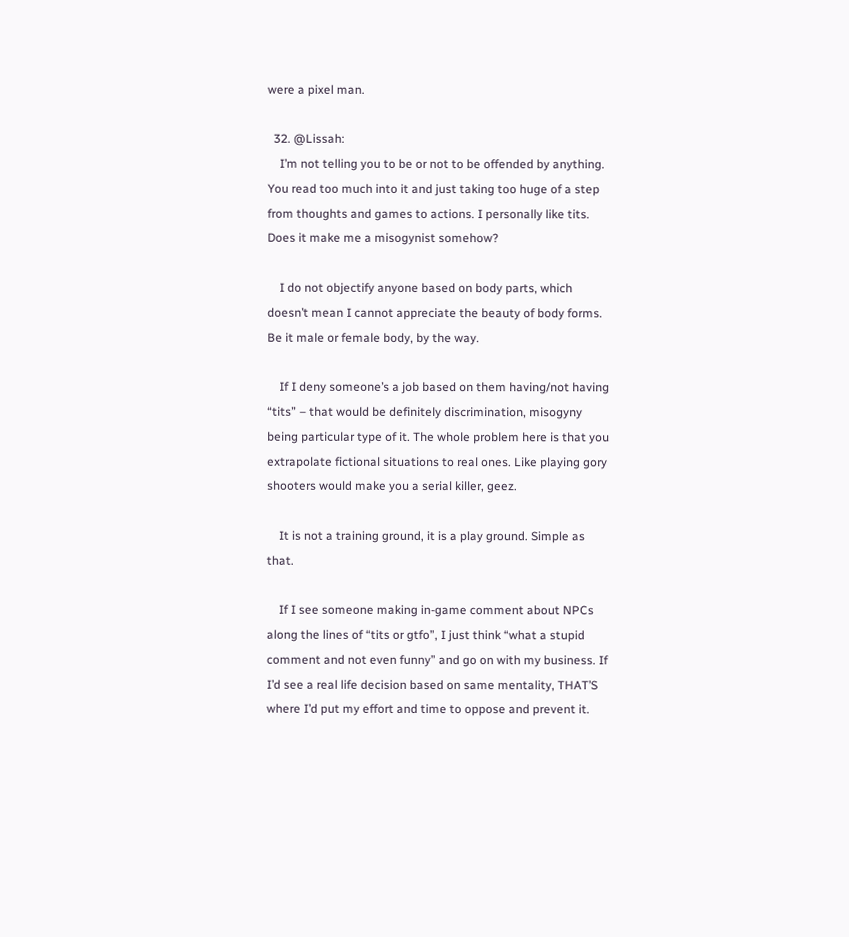were a pixel man.

  32. @Lissah:
    I’m not telling you to be or not to be offended by anything. You read too much into it and just taking too huge of a step from thoughts and games to actions. I personally like tits. Does it make me a misogynist somehow?

    I do not objectify anyone based on body parts, which doesn’t mean I cannot appreciate the beauty of body forms. Be it male or female body, by the way.

    If I deny someone’s a job based on them having/not having “tits” – that would be definitely discrimination, misogyny being particular type of it. The whole problem here is that you extrapolate fictional situations to real ones. Like playing gory shooters would make you a serial killer, geez.

    It is not a training ground, it is a play ground. Simple as that.

    If I see someone making in-game comment about NPCs along the lines of “tits or gtfo”, I just think “what a stupid comment and not even funny” and go on with my business. If I’d see a real life decision based on same mentality, THAT’S where I’d put my effort and time to oppose and prevent it.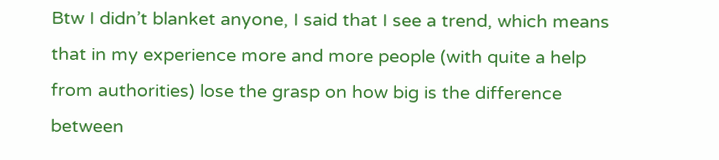Btw I didn’t blanket anyone, I said that I see a trend, which means that in my experience more and more people (with quite a help from authorities) lose the grasp on how big is the difference between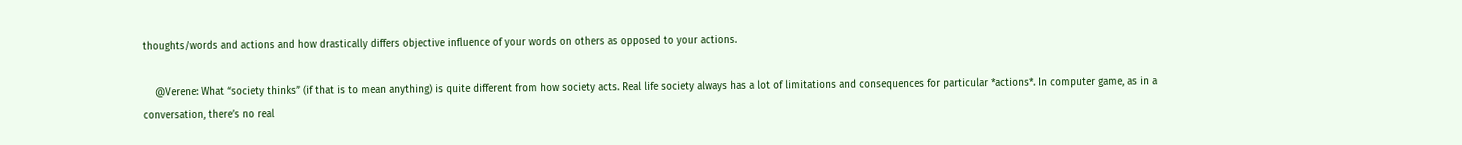thoughts/words and actions and how drastically differs objective influence of your words on others as opposed to your actions.

    @Verene: What “society thinks” (if that is to mean anything) is quite different from how society acts. Real life society always has a lot of limitations and consequences for particular *actions*. In computer game, as in a conversation, there’s no real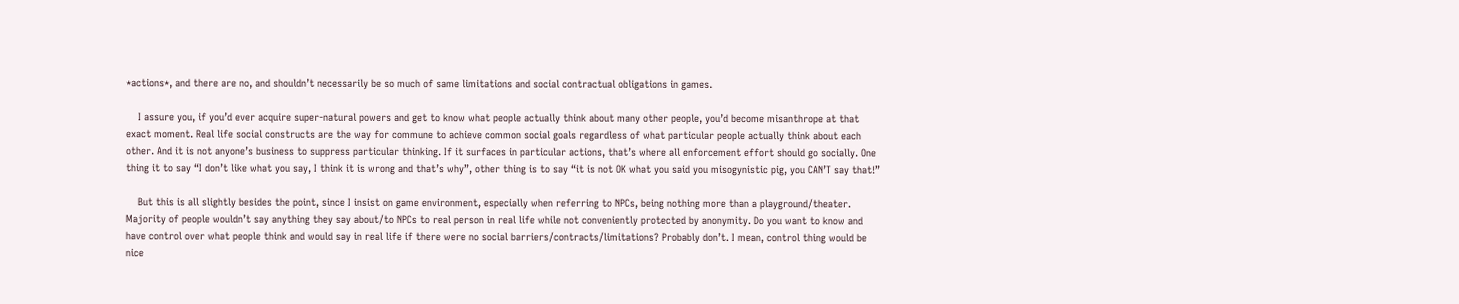*actions*, and there are no, and shouldn’t necessarily be so much of same limitations and social contractual obligations in games.

    I assure you, if you’d ever acquire super-natural powers and get to know what people actually think about many other people, you’d become misanthrope at that exact moment. Real life social constructs are the way for commune to achieve common social goals regardless of what particular people actually think about each other. And it is not anyone’s business to suppress particular thinking. If it surfaces in particular actions, that’s where all enforcement effort should go socially. One thing it to say “I don’t like what you say, I think it is wrong and that’s why”, other thing is to say “it is not OK what you said you misogynistic pig, you CAN’T say that!”

    But this is all slightly besides the point, since I insist on game environment, especially when referring to NPCs, being nothing more than a playground/theater. Majority of people wouldn’t say anything they say about/to NPCs to real person in real life while not conveniently protected by anonymity. Do you want to know and have control over what people think and would say in real life if there were no social barriers/contracts/limitations? Probably don’t. I mean, control thing would be nice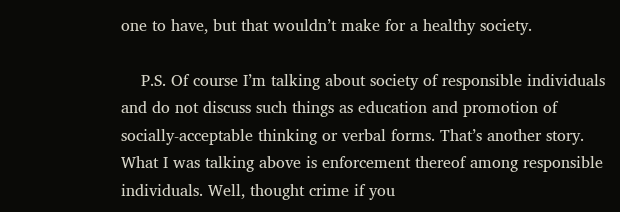one to have, but that wouldn’t make for a healthy society.

    P.S. Of course I’m talking about society of responsible individuals and do not discuss such things as education and promotion of socially-acceptable thinking or verbal forms. That’s another story. What I was talking above is enforcement thereof among responsible individuals. Well, thought crime if you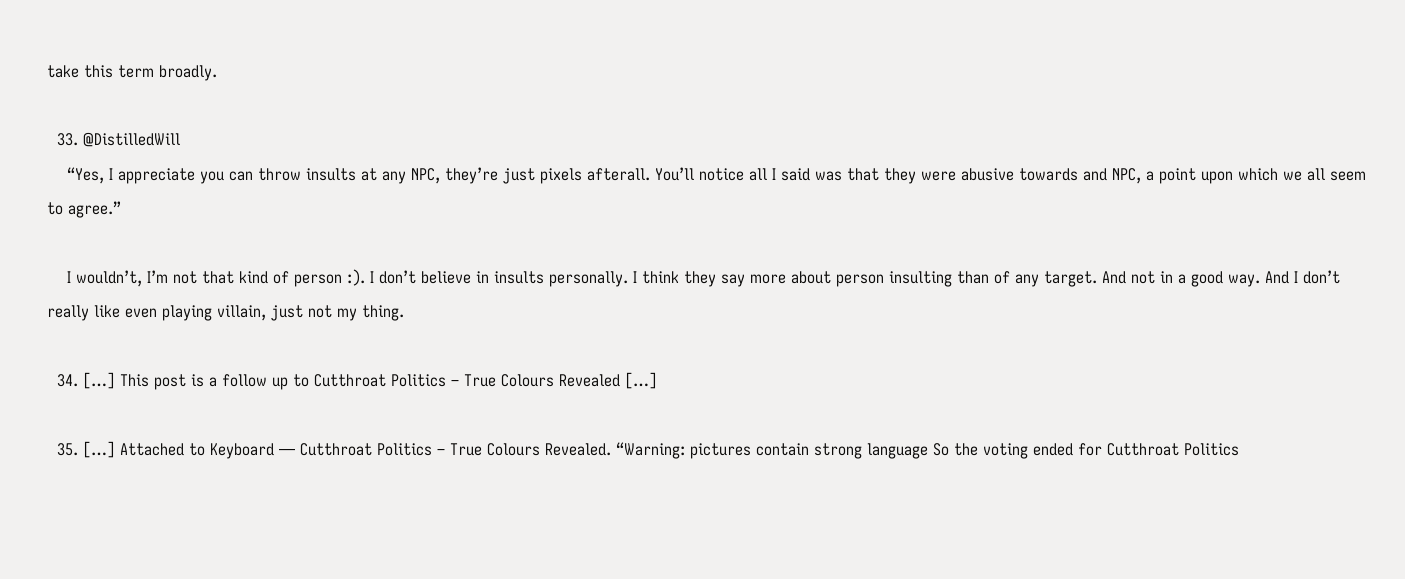take this term broadly.

  33. @DistilledWill
    “Yes, I appreciate you can throw insults at any NPC, they’re just pixels afterall. You’ll notice all I said was that they were abusive towards and NPC, a point upon which we all seem to agree.”

    I wouldn’t, I’m not that kind of person :). I don’t believe in insults personally. I think they say more about person insulting than of any target. And not in a good way. And I don’t really like even playing villain, just not my thing.

  34. […] This post is a follow up to Cutthroat Politics – True Colours Revealed […]

  35. […] Attached to Keyboard — Cutthroat Politics – True Colours Revealed. “Warning: pictures contain strong language So the voting ended for Cutthroat Politics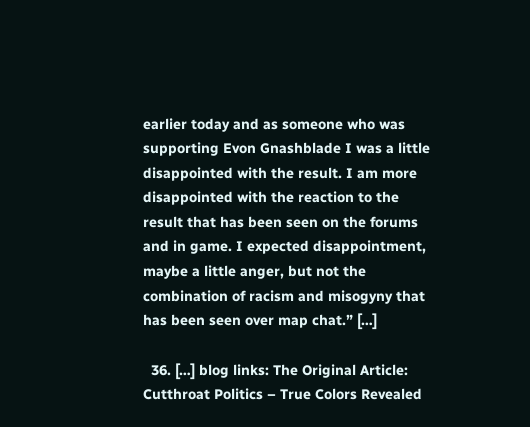earlier today and as someone who was supporting Evon Gnashblade I was a little disappointed with the result. I am more disappointed with the reaction to the result that has been seen on the forums and in game. I expected disappointment, maybe a little anger, but not the combination of racism and misogyny that has been seen over map chat.” […]

  36. […] blog links: The Original Article: Cutthroat Politics – True Colors Revealed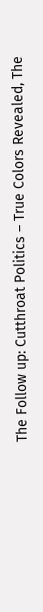The Follow up: Cutthroat Politics – True Colors Revealed, The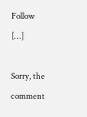Follow […]

Sorry, the comment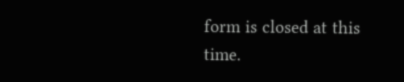form is closed at this time.